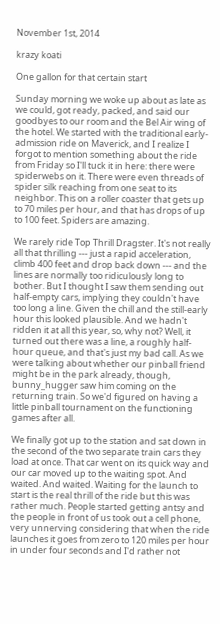November 1st, 2014

krazy koati

One gallon for that certain start

Sunday morning we woke up about as late as we could, got ready, packed, and said our goodbyes to our room and the Bel Air wing of the hotel. We started with the traditional early-admission ride on Maverick, and I realize I forgot to mention something about the ride from Friday so I'll tuck it in here: there were spiderwebs on it. There were even threads of spider silk reaching from one seat to its neighbor. This on a roller coaster that gets up to 70 miles per hour, and that has drops of up to 100 feet. Spiders are amazing.

We rarely ride Top Thrill Dragster. It's not really all that thrilling --- just a rapid acceleration, climb 400 feet and drop back down --- and the lines are normally too ridiculously long to bother. But I thought I saw them sending out half-empty cars, implying they couldn't have too long a line. Given the chill and the still-early hour this looked plausible. And we hadn't ridden it at all this year, so, why not? Well, it turned out there was a line, a roughly half-hour queue, and that's just my bad call. As we were talking about whether our pinball friend might be in the park already, though, bunny_hugger saw him coming on the returning train. So we'd figured on having a little pinball tournament on the functioning games after all.

We finally got up to the station and sat down in the second of the two separate train cars they load at once. That car went on its quick way and our car moved up to the waiting spot. And waited. And waited. Waiting for the launch to start is the real thrill of the ride but this was rather much. People started getting antsy and the people in front of us took out a cell phone, very unnerving considering that when the ride launches it goes from zero to 120 miles per hour in under four seconds and I'd rather not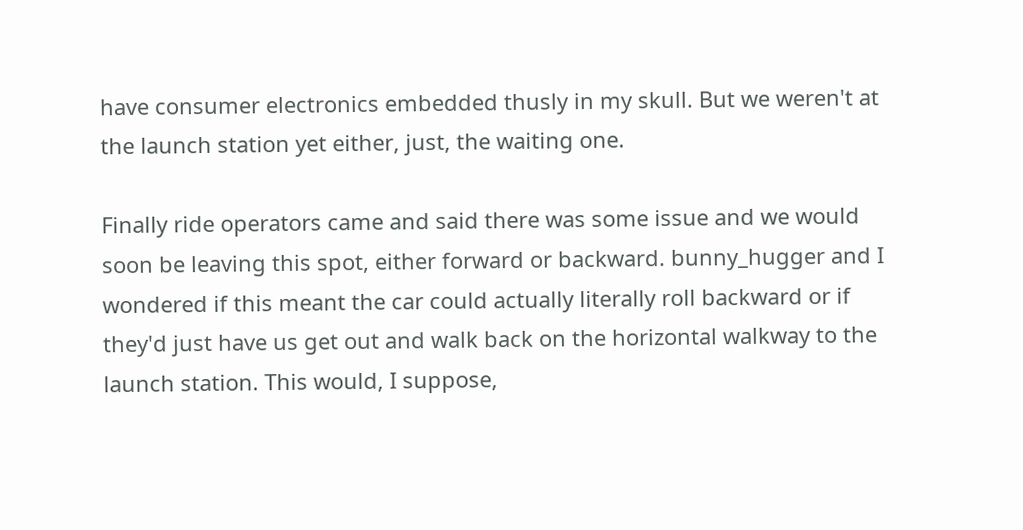have consumer electronics embedded thusly in my skull. But we weren't at the launch station yet either, just, the waiting one.

Finally ride operators came and said there was some issue and we would soon be leaving this spot, either forward or backward. bunny_hugger and I wondered if this meant the car could actually literally roll backward or if they'd just have us get out and walk back on the horizontal walkway to the launch station. This would, I suppose,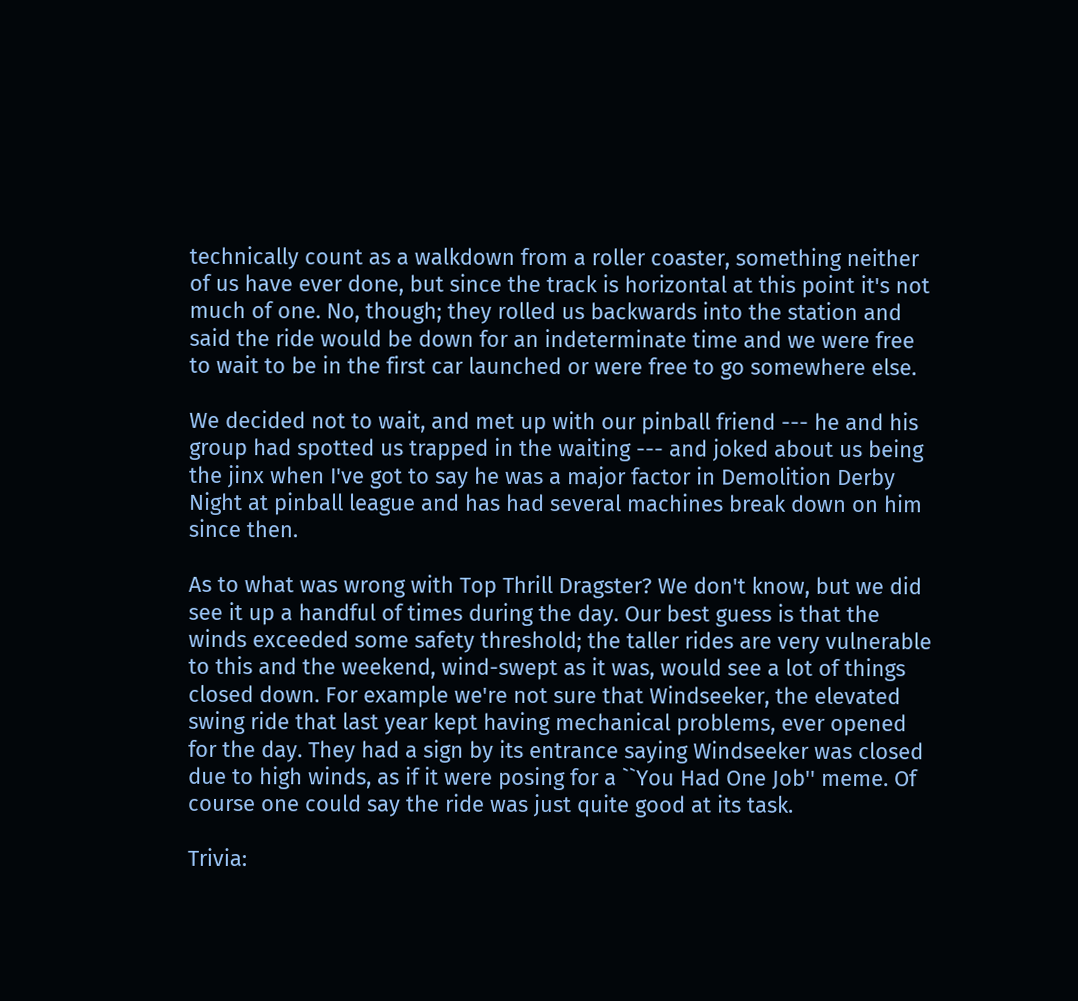technically count as a walkdown from a roller coaster, something neither of us have ever done, but since the track is horizontal at this point it's not much of one. No, though; they rolled us backwards into the station and said the ride would be down for an indeterminate time and we were free to wait to be in the first car launched or were free to go somewhere else.

We decided not to wait, and met up with our pinball friend --- he and his group had spotted us trapped in the waiting --- and joked about us being the jinx when I've got to say he was a major factor in Demolition Derby Night at pinball league and has had several machines break down on him since then.

As to what was wrong with Top Thrill Dragster? We don't know, but we did see it up a handful of times during the day. Our best guess is that the winds exceeded some safety threshold; the taller rides are very vulnerable to this and the weekend, wind-swept as it was, would see a lot of things closed down. For example we're not sure that Windseeker, the elevated swing ride that last year kept having mechanical problems, ever opened for the day. They had a sign by its entrance saying Windseeker was closed due to high winds, as if it were posing for a ``You Had One Job'' meme. Of course one could say the ride was just quite good at its task.

Trivia: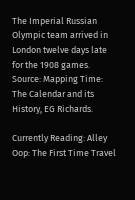The Imperial Russian Olympic team arrived in London twelve days late for the 1908 games. Source: Mapping Time: The Calendar and its History, EG Richards.

Currently Reading: Alley Oop: The First Time Travel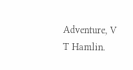Adventure, V T Hamlin.